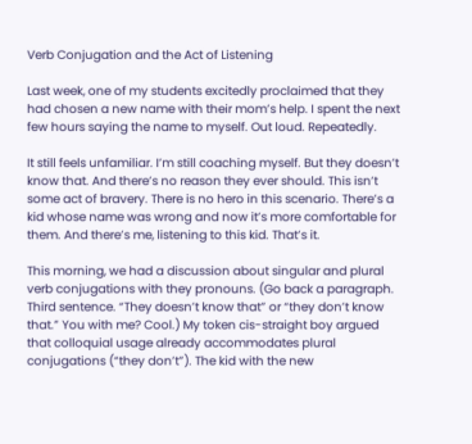Verb Conjugation and the Act of Listening

Last week, one of my students excitedly proclaimed that they had chosen a new name with their mom’s help. I spent the next few hours saying the name to myself. Out loud. Repeatedly.

It still feels unfamiliar. I’m still coaching myself. But they doesn’t know that. And there’s no reason they ever should. This isn’t some act of bravery. There is no hero in this scenario. There’s a kid whose name was wrong and now it’s more comfortable for them. And there’s me, listening to this kid. That’s it.

This morning, we had a discussion about singular and plural verb conjugations with they pronouns. (Go back a paragraph. Third sentence. “They doesn’t know that” or “they don’t know that.” You with me? Cool.) My token cis-straight boy argued that colloquial usage already accommodates plural conjugations (“they don’t”). The kid with the new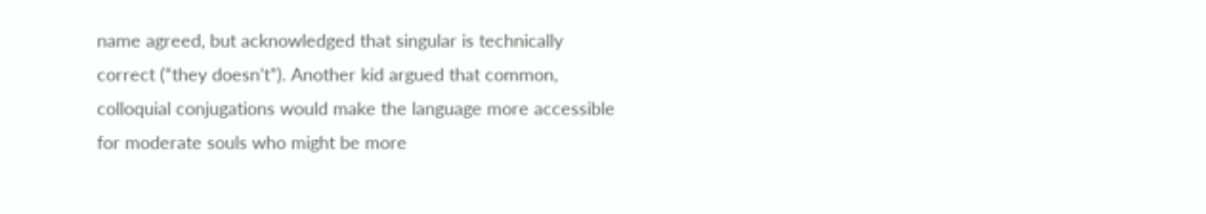name agreed, but acknowledged that singular is technically correct (“they doesn’t”). Another kid argued that common, colloquial conjugations would make the language more accessible for moderate souls who might be more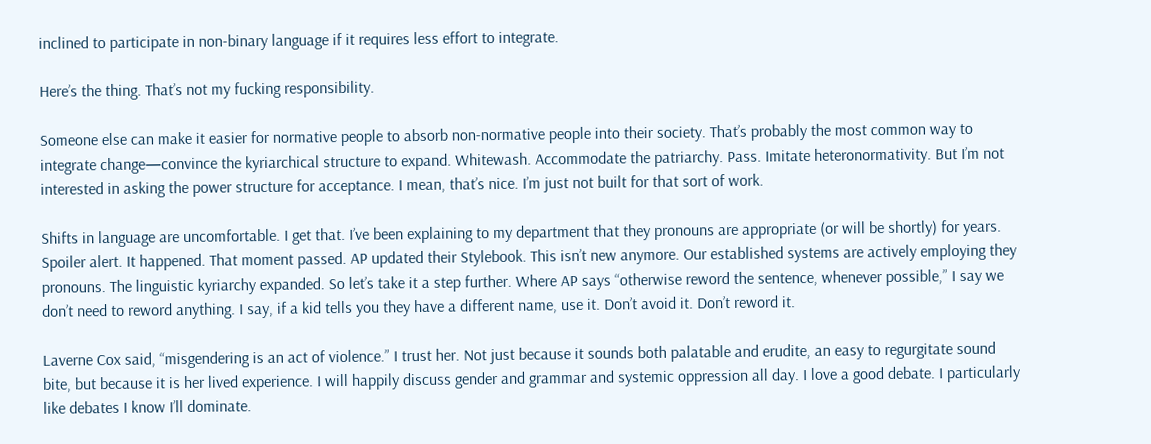inclined to participate in non-binary language if it requires less effort to integrate.

Here’s the thing. That’s not my fucking responsibility.

Someone else can make it easier for normative people to absorb non-normative people into their society. That’s probably the most common way to integrate change—convince the kyriarchical structure to expand. Whitewash. Accommodate the patriarchy. Pass. Imitate heteronormativity. But I’m not interested in asking the power structure for acceptance. I mean, that’s nice. I’m just not built for that sort of work.

Shifts in language are uncomfortable. I get that. I’ve been explaining to my department that they pronouns are appropriate (or will be shortly) for years. Spoiler alert. It happened. That moment passed. AP updated their Stylebook. This isn’t new anymore. Our established systems are actively employing they pronouns. The linguistic kyriarchy expanded. So let’s take it a step further. Where AP says “otherwise reword the sentence, whenever possible,” I say we don’t need to reword anything. I say, if a kid tells you they have a different name, use it. Don’t avoid it. Don’t reword it.

Laverne Cox said, “misgendering is an act of violence.” I trust her. Not just because it sounds both palatable and erudite, an easy to regurgitate sound bite, but because it is her lived experience. I will happily discuss gender and grammar and systemic oppression all day. I love a good debate. I particularly like debates I know I’ll dominate.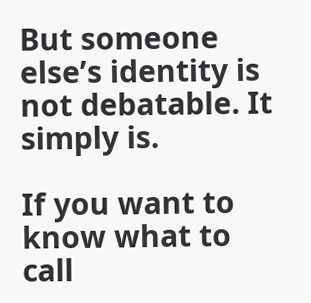But someone else’s identity is not debatable. It simply is.

If you want to know what to call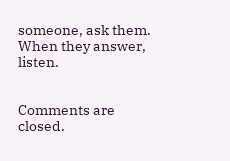someone, ask them. When they answer, listen.


Comments are closed.